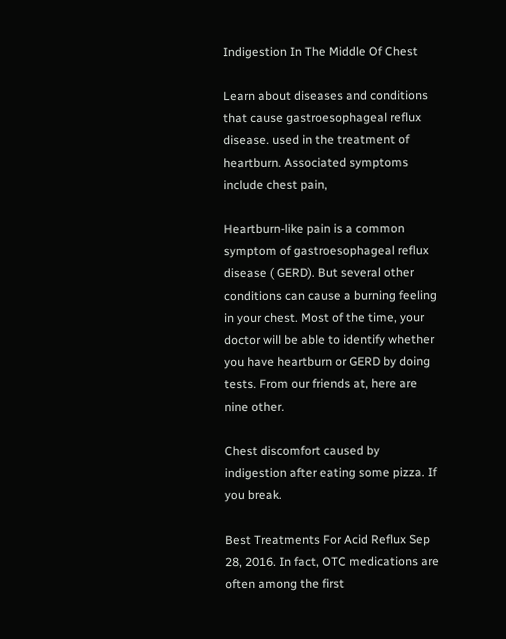Indigestion In The Middle Of Chest

Learn about diseases and conditions that cause gastroesophageal reflux disease. used in the treatment of heartburn. Associated symptoms include chest pain,

Heartburn-like pain is a common symptom of gastroesophageal reflux disease ( GERD). But several other conditions can cause a burning feeling in your chest. Most of the time, your doctor will be able to identify whether you have heartburn or GERD by doing tests. From our friends at, here are nine other.

Chest discomfort caused by indigestion after eating some pizza. If you break.

Best Treatments For Acid Reflux Sep 28, 2016. In fact, OTC medications are often among the first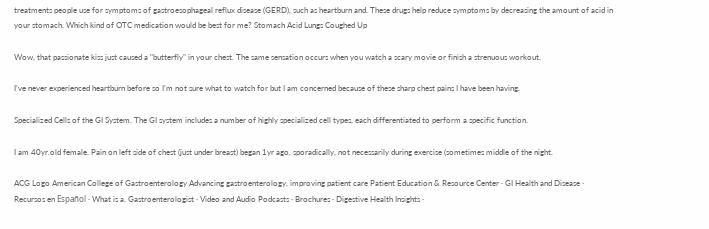treatments people use for symptoms of gastroesophageal reflux disease (GERD), such as heartburn and. These drugs help reduce symptoms by decreasing the amount of acid in your stomach. Which kind of OTC medication would be best for me? Stomach Acid Lungs Coughed Up

Wow, that passionate kiss just caused a "butterfly" in your chest. The same sensation occurs when you watch a scary movie or finish a strenuous workout.

I’ve never experienced heartburn before so I’m not sure what to watch for but I am concerned because of these sharp chest pains I have been having.

Specialized Cells of the GI System. The GI system includes a number of highly specialized cell types, each differentiated to perform a specific function.

I am 40yr.old female. Pain on left side of chest (just under breast) began 1yr ago, sporadically, not necessarily during exercise (sometimes middle of the night.

ACG Logo American College of Gastroenterology Advancing gastroenterology, improving patient care Patient Education & Resource Center · GI Health and Disease · Recursos en Español · What is a. Gastroenterologist · Video and Audio Podcasts · Brochures · Digestive Health Insights ·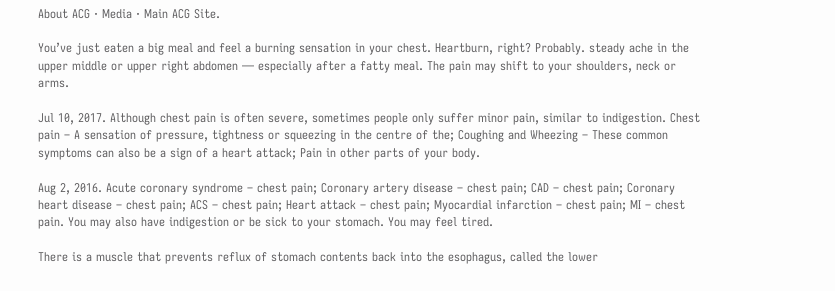About ACG · Media · Main ACG Site.

You’ve just eaten a big meal and feel a burning sensation in your chest. Heartburn, right? Probably. steady ache in the upper middle or upper right abdomen — especially after a fatty meal. The pain may shift to your shoulders, neck or arms.

Jul 10, 2017. Although chest pain is often severe, sometimes people only suffer minor pain, similar to indigestion. Chest pain – A sensation of pressure, tightness or squeezing in the centre of the; Coughing and Wheezing – These common symptoms can also be a sign of a heart attack; Pain in other parts of your body.

Aug 2, 2016. Acute coronary syndrome – chest pain; Coronary artery disease – chest pain; CAD – chest pain; Coronary heart disease – chest pain; ACS – chest pain; Heart attack – chest pain; Myocardial infarction – chest pain; MI – chest pain. You may also have indigestion or be sick to your stomach. You may feel tired.

There is a muscle that prevents reflux of stomach contents back into the esophagus, called the lower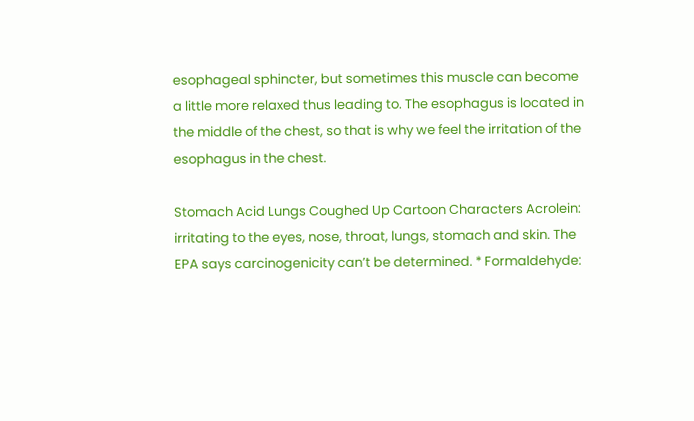esophageal sphincter, but sometimes this muscle can become a little more relaxed thus leading to. The esophagus is located in the middle of the chest, so that is why we feel the irritation of the esophagus in the chest.

Stomach Acid Lungs Coughed Up Cartoon Characters Acrolein: irritating to the eyes, nose, throat, lungs, stomach and skin. The EPA says carcinogenicity can’t be determined. * Formaldehyde: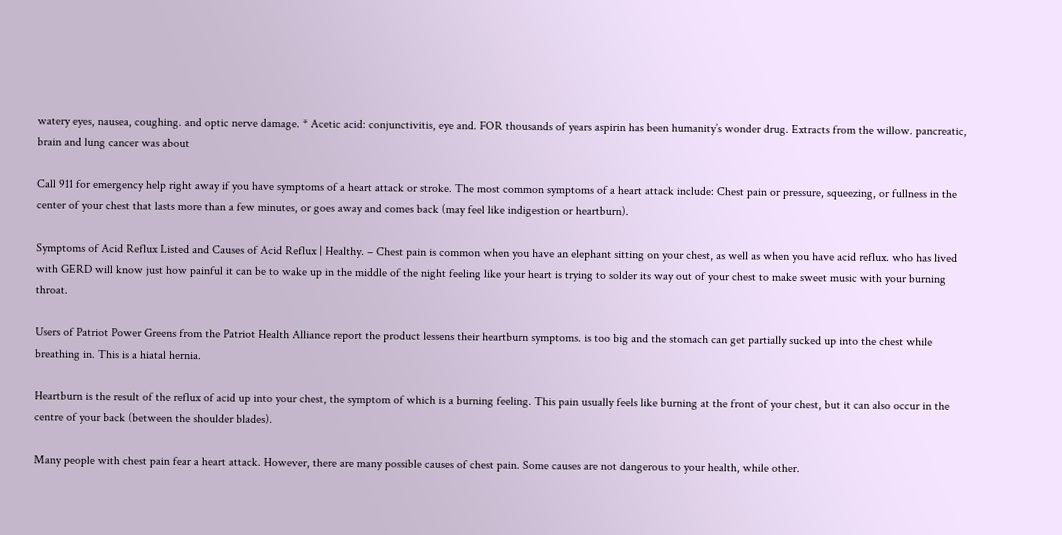watery eyes, nausea, coughing. and optic nerve damage. * Acetic acid: conjunctivitis, eye and. FOR thousands of years aspirin has been humanity’s wonder drug. Extracts from the willow. pancreatic, brain and lung cancer was about

Call 911 for emergency help right away if you have symptoms of a heart attack or stroke. The most common symptoms of a heart attack include: Chest pain or pressure, squeezing, or fullness in the center of your chest that lasts more than a few minutes, or goes away and comes back (may feel like indigestion or heartburn).

Symptoms of Acid Reflux Listed and Causes of Acid Reflux | Healthy. – Chest pain is common when you have an elephant sitting on your chest, as well as when you have acid reflux. who has lived with GERD will know just how painful it can be to wake up in the middle of the night feeling like your heart is trying to solder its way out of your chest to make sweet music with your burning throat.

Users of Patriot Power Greens from the Patriot Health Alliance report the product lessens their heartburn symptoms. is too big and the stomach can get partially sucked up into the chest while breathing in. This is a hiatal hernia.

Heartburn is the result of the reflux of acid up into your chest, the symptom of which is a burning feeling. This pain usually feels like burning at the front of your chest, but it can also occur in the centre of your back (between the shoulder blades).

Many people with chest pain fear a heart attack. However, there are many possible causes of chest pain. Some causes are not dangerous to your health, while other.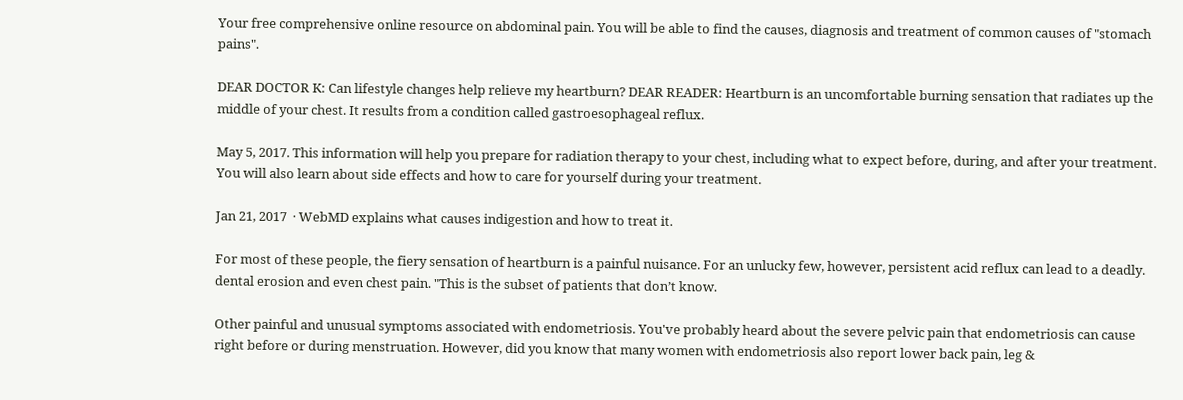Your free comprehensive online resource on abdominal pain. You will be able to find the causes, diagnosis and treatment of common causes of "stomach pains".

DEAR DOCTOR K: Can lifestyle changes help relieve my heartburn? DEAR READER: Heartburn is an uncomfortable burning sensation that radiates up the middle of your chest. It results from a condition called gastroesophageal reflux.

May 5, 2017. This information will help you prepare for radiation therapy to your chest, including what to expect before, during, and after your treatment. You will also learn about side effects and how to care for yourself during your treatment.

Jan 21, 2017  · WebMD explains what causes indigestion and how to treat it.

For most of these people, the fiery sensation of heartburn is a painful nuisance. For an unlucky few, however, persistent acid reflux can lead to a deadly. dental erosion and even chest pain. "This is the subset of patients that don’t know.

Other painful and unusual symptoms associated with endometriosis. You've probably heard about the severe pelvic pain that endometriosis can cause right before or during menstruation. However, did you know that many women with endometriosis also report lower back pain, leg &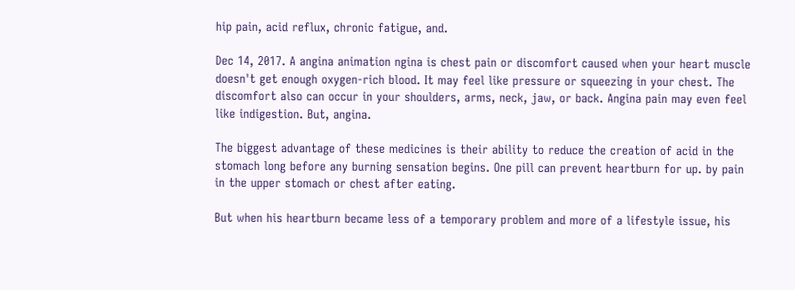hip pain, acid reflux, chronic fatigue, and.

Dec 14, 2017. A angina animation ngina is chest pain or discomfort caused when your heart muscle doesn't get enough oxygen-rich blood. It may feel like pressure or squeezing in your chest. The discomfort also can occur in your shoulders, arms, neck, jaw, or back. Angina pain may even feel like indigestion. But, angina.

The biggest advantage of these medicines is their ability to reduce the creation of acid in the stomach long before any burning sensation begins. One pill can prevent heartburn for up. by pain in the upper stomach or chest after eating.

But when his heartburn became less of a temporary problem and more of a lifestyle issue, his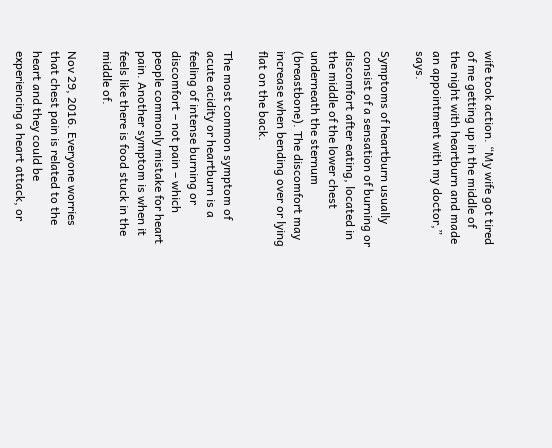wife took action. “My wife got tired of me getting up in the middle of the night with heartburn and made an appointment with my doctor,” says.

Symptoms of heartburn usually consist of a sensation of burning or discomfort after eating, located in the middle of the lower chest underneath the sternum (breastbone). The discomfort may increase when bending over or lying flat on the back.

The most common symptom of acute acidity or heartburn is a feeling of intense burning or discomfort – not pain – which people commonly mistake for heart pain. Another symptom is when it feels like there is food stuck in the middle of.

Nov 29, 2016. Everyone worries that chest pain is related to the heart and they could be experiencing a heart attack, or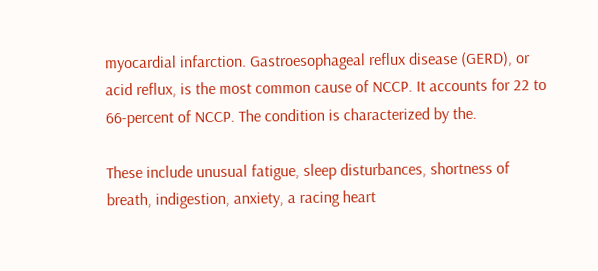myocardial infarction. Gastroesophageal reflux disease (GERD), or acid reflux, is the most common cause of NCCP. It accounts for 22 to 66-percent of NCCP. The condition is characterized by the.

These include unusual fatigue, sleep disturbances, shortness of breath, indigestion, anxiety, a racing heart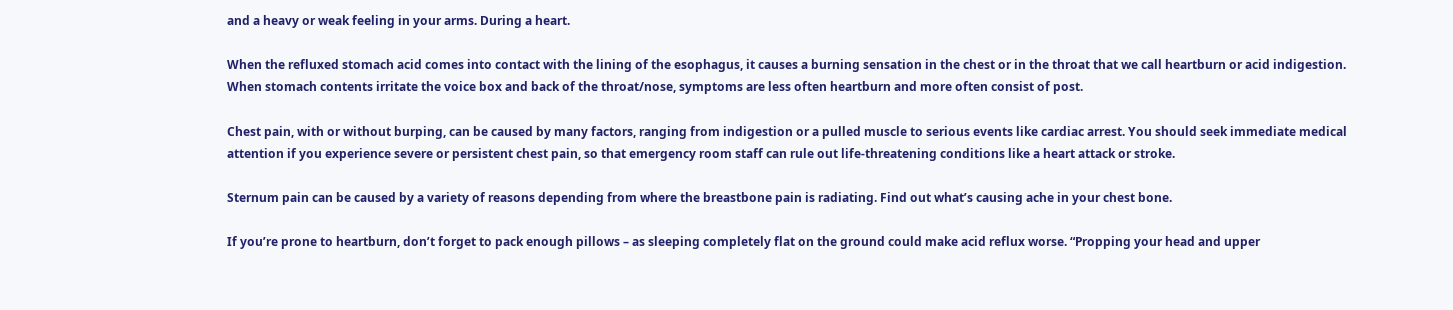and a heavy or weak feeling in your arms. During a heart.

When the refluxed stomach acid comes into contact with the lining of the esophagus, it causes a burning sensation in the chest or in the throat that we call heartburn or acid indigestion. When stomach contents irritate the voice box and back of the throat/nose, symptoms are less often heartburn and more often consist of post.

Chest pain, with or without burping, can be caused by many factors, ranging from indigestion or a pulled muscle to serious events like cardiac arrest. You should seek immediate medical attention if you experience severe or persistent chest pain, so that emergency room staff can rule out life-threatening conditions like a heart attack or stroke.

Sternum pain can be caused by a variety of reasons depending from where the breastbone pain is radiating. Find out what’s causing ache in your chest bone.

If you’re prone to heartburn, don’t forget to pack enough pillows – as sleeping completely flat on the ground could make acid reflux worse. “Propping your head and upper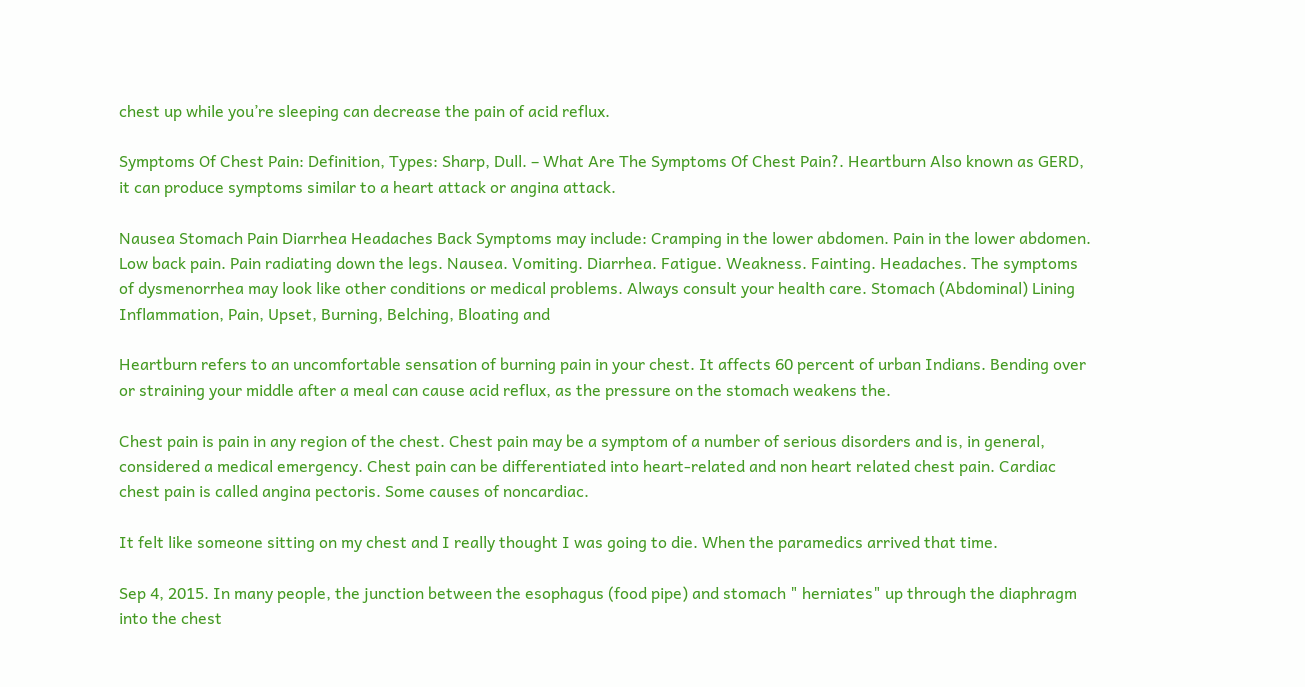chest up while you’re sleeping can decrease the pain of acid reflux.

Symptoms Of Chest Pain: Definition, Types: Sharp, Dull. – What Are The Symptoms Of Chest Pain?. Heartburn Also known as GERD, it can produce symptoms similar to a heart attack or angina attack.

Nausea Stomach Pain Diarrhea Headaches Back Symptoms may include: Cramping in the lower abdomen. Pain in the lower abdomen. Low back pain. Pain radiating down the legs. Nausea. Vomiting. Diarrhea. Fatigue. Weakness. Fainting. Headaches. The symptoms of dysmenorrhea may look like other conditions or medical problems. Always consult your health care. Stomach (Abdominal) Lining Inflammation, Pain, Upset, Burning, Belching, Bloating and

Heartburn refers to an uncomfortable sensation of burning pain in your chest. It affects 60 percent of urban Indians. Bending over or straining your middle after a meal can cause acid reflux, as the pressure on the stomach weakens the.

Chest pain is pain in any region of the chest. Chest pain may be a symptom of a number of serious disorders and is, in general, considered a medical emergency. Chest pain can be differentiated into heart-related and non heart related chest pain. Cardiac chest pain is called angina pectoris. Some causes of noncardiac.

It felt like someone sitting on my chest and I really thought I was going to die. When the paramedics arrived that time.

Sep 4, 2015. In many people, the junction between the esophagus (food pipe) and stomach " herniates" up through the diaphragm into the chest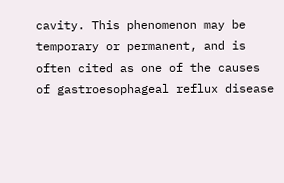cavity. This phenomenon may be temporary or permanent, and is often cited as one of the causes of gastroesophageal reflux disease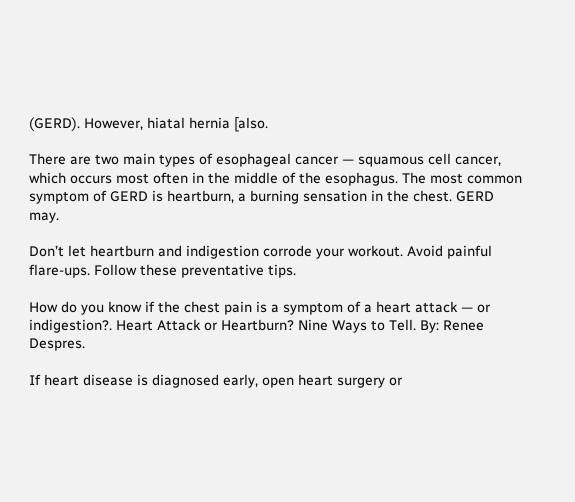(GERD). However, hiatal hernia [also.

There are two main types of esophageal cancer — squamous cell cancer, which occurs most often in the middle of the esophagus. The most common symptom of GERD is heartburn, a burning sensation in the chest. GERD may.

Don’t let heartburn and indigestion corrode your workout. Avoid painful flare-ups. Follow these preventative tips.

How do you know if the chest pain is a symptom of a heart attack — or indigestion?. Heart Attack or Heartburn? Nine Ways to Tell. By: Renee Despres.

If heart disease is diagnosed early, open heart surgery or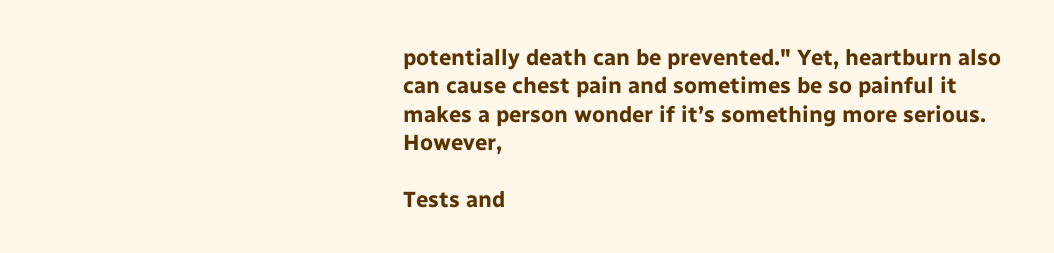potentially death can be prevented." Yet, heartburn also can cause chest pain and sometimes be so painful it makes a person wonder if it’s something more serious. However,

Tests and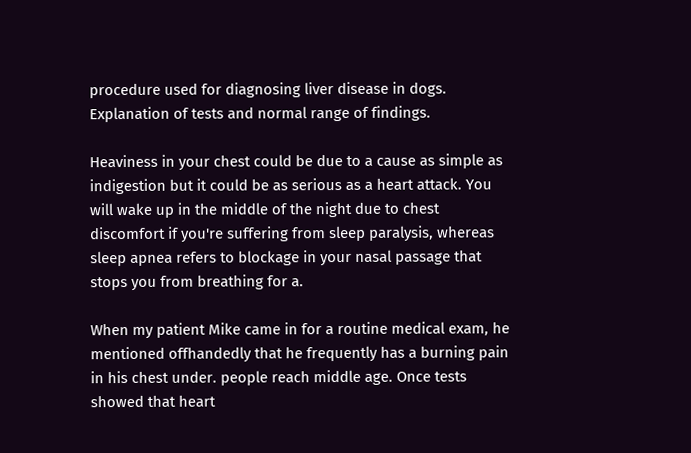procedure used for diagnosing liver disease in dogs. Explanation of tests and normal range of findings.

Heaviness in your chest could be due to a cause as simple as indigestion but it could be as serious as a heart attack. You will wake up in the middle of the night due to chest discomfort if you're suffering from sleep paralysis, whereas sleep apnea refers to blockage in your nasal passage that stops you from breathing for a.

When my patient Mike came in for a routine medical exam, he mentioned offhandedly that he frequently has a burning pain in his chest under. people reach middle age. Once tests showed that heart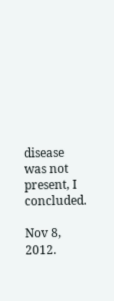disease was not present, I concluded.

Nov 8, 2012.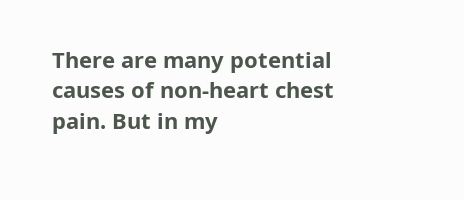There are many potential causes of non-heart chest pain. But in my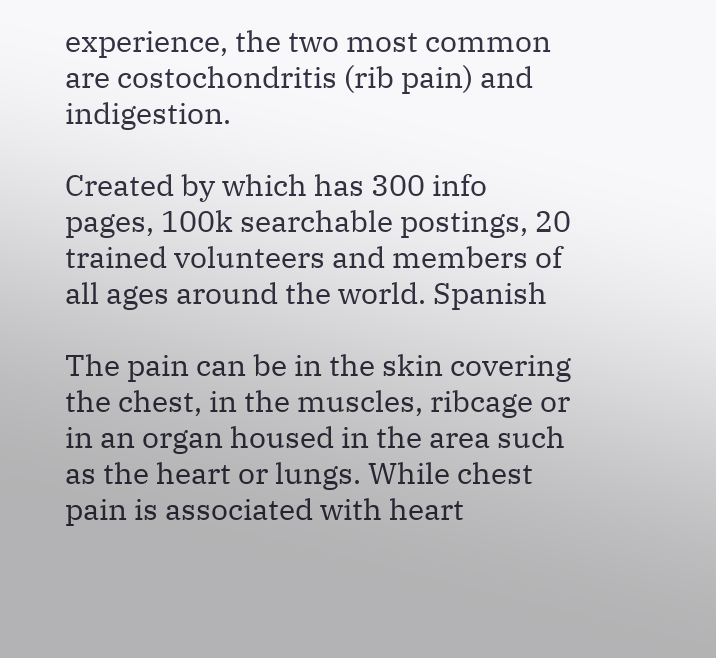experience, the two most common are costochondritis (rib pain) and indigestion.

Created by which has 300 info pages, 100k searchable postings, 20 trained volunteers and members of all ages around the world. Spanish

The pain can be in the skin covering the chest, in the muscles, ribcage or in an organ housed in the area such as the heart or lungs. While chest pain is associated with heart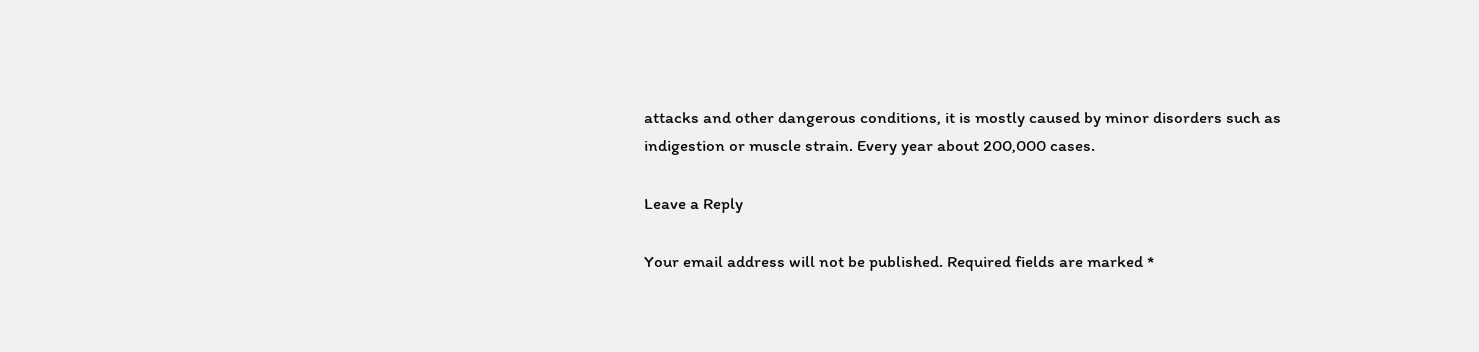attacks and other dangerous conditions, it is mostly caused by minor disorders such as indigestion or muscle strain. Every year about 200,000 cases.

Leave a Reply

Your email address will not be published. Required fields are marked *